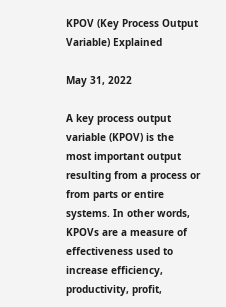KPOV (Key Process Output Variable) Explained

May 31, 2022

A key process output variable (KPOV) is the most important output resulting from a process or from parts or entire systems. In other words, KPOVs are a measure of effectiveness used to increase efficiency, productivity, profit,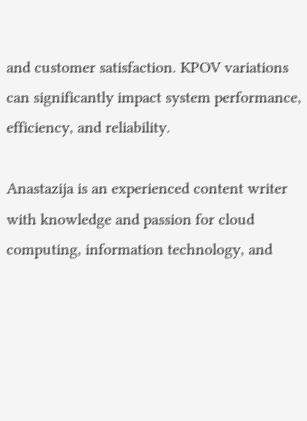and customer satisfaction. KPOV variations can significantly impact system performance, efficiency, and reliability.

Anastazija is an experienced content writer with knowledge and passion for cloud computing, information technology, and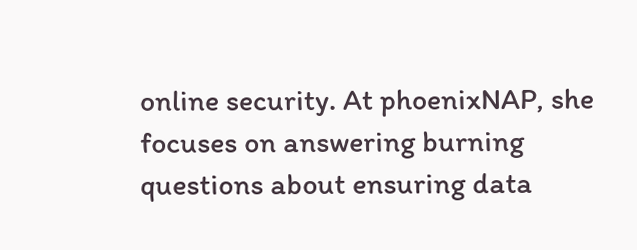online security. At phoenixNAP, she focuses on answering burning questions about ensuring data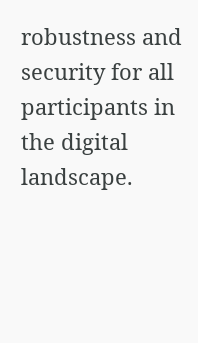robustness and security for all participants in the digital landscape.